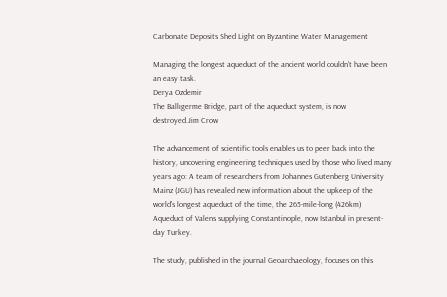Carbonate Deposits Shed Light on Byzantine Water Management

Managing the longest aqueduct of the ancient world couldn't have been an easy task.
Derya Ozdemir
The Ballıgerme Bridge, part of the aqueduct system, is now destroyed.Jim Crow

The advancement of scientific tools enables us to peer back into the history, uncovering engineering techniques used by those who lived many years ago: A team of researchers from Johannes Gutenberg University Mainz (JGU) has revealed new information about the upkeep of the world's longest aqueduct of the time, the 265-mile-long (426km) Aqueduct of Valens supplying Constantinople, now Istanbul in present-day Turkey.

The study, published in the journal Geoarchaeology, focuses on this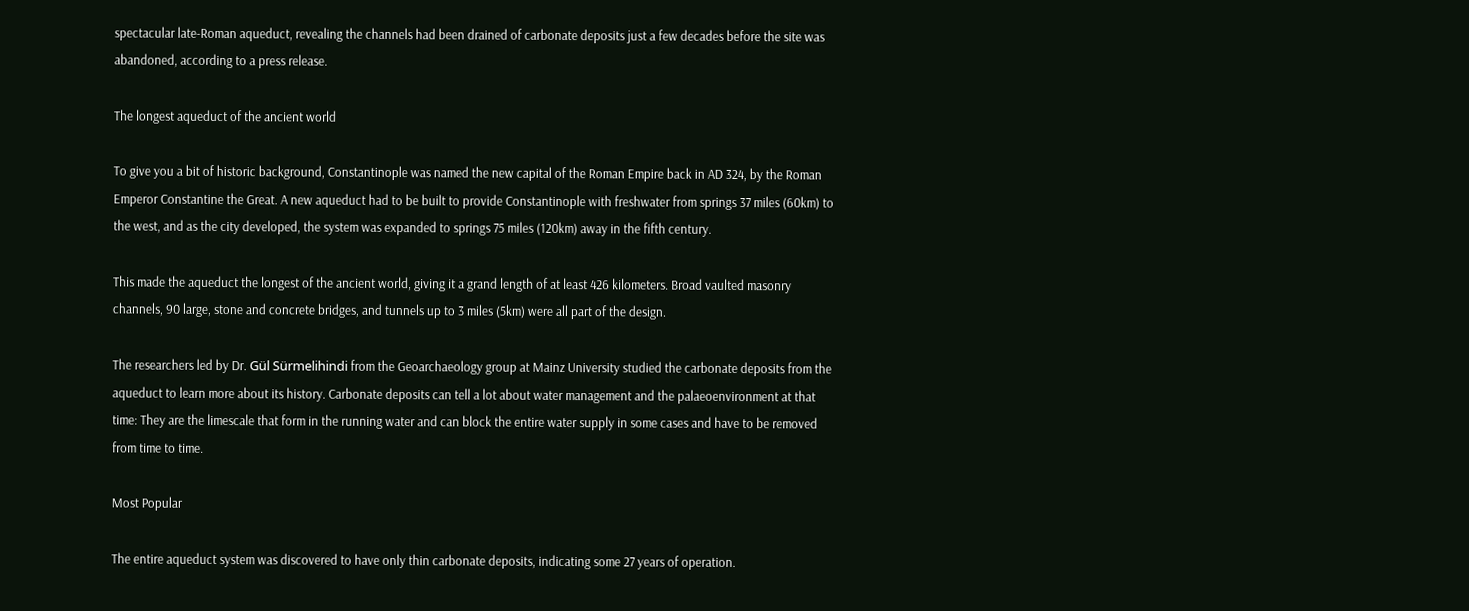spectacular late-Roman aqueduct, revealing the channels had been drained of carbonate deposits just a few decades before the site was abandoned, according to a press release.

The longest aqueduct of the ancient world

To give you a bit of historic background, Constantinople was named the new capital of the Roman Empire back in AD 324, by the Roman Emperor Constantine the Great. A new aqueduct had to be built to provide Constantinople with freshwater from springs 37 miles (60km) to the west, and as the city developed, the system was expanded to springs 75 miles (120km) away in the fifth century.

This made the aqueduct the longest of the ancient world, giving it a grand length of at least 426 kilometers. Broad vaulted masonry channels, 90 large, stone and concrete bridges, and tunnels up to 3 miles (5km) were all part of the design.

The researchers led by Dr. Gül Sürmelihindi from the Geoarchaeology group at Mainz University studied the carbonate deposits from the aqueduct to learn more about its history. Carbonate deposits can tell a lot about water management and the palaeoenvironment at that time: They are the limescale that form in the running water and can block the entire water supply in some cases and have to be removed from time to time.

Most Popular

The entire aqueduct system was discovered to have only thin carbonate deposits, indicating some 27 years of operation.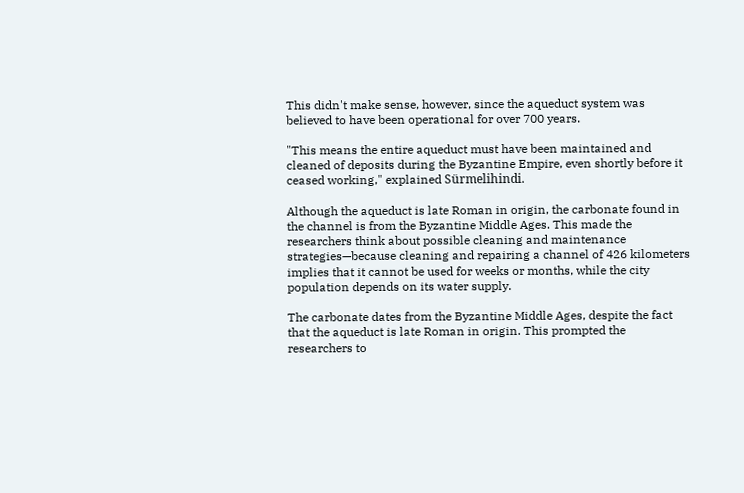This didn't make sense, however, since the aqueduct system was believed to have been operational for over 700 years.

"This means the entire aqueduct must have been maintained and cleaned of deposits during the Byzantine Empire, even shortly before it ceased working," explained Sürmelihindi.

Although the aqueduct is late Roman in origin, the carbonate found in the channel is from the Byzantine Middle Ages. This made the researchers think about possible cleaning and maintenance strategies—because cleaning and repairing a channel of 426 kilometers implies that it cannot be used for weeks or months, while the city population depends on its water supply.

The carbonate dates from the Byzantine Middle Ages, despite the fact that the aqueduct is late Roman in origin. This prompted the researchers to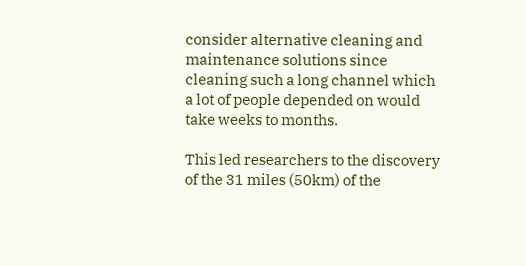consider alternative cleaning and maintenance solutions since cleaning such a long channel which a lot of people depended on would take weeks to months.

This led researchers to the discovery of the 31 miles (50km) of the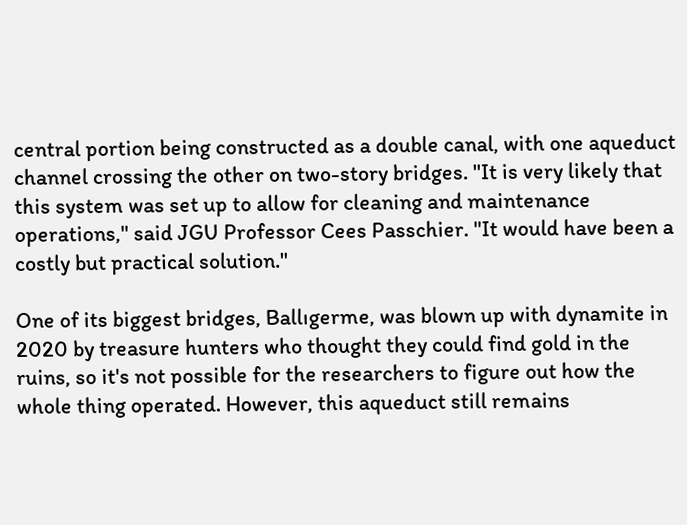central portion being constructed as a double canal, with one aqueduct channel crossing the other on two-story bridges. "It is very likely that this system was set up to allow for cleaning and maintenance operations," said JGU Professor Cees Passchier. "It would have been a costly but practical solution."

One of its biggest bridges, Ballıgerme, was blown up with dynamite in 2020 by treasure hunters who thought they could find gold in the ruins, so it's not possible for the researchers to figure out how the whole thing operated. However, this aqueduct still remains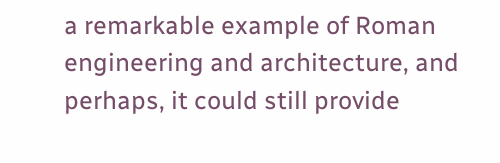a remarkable example of Roman engineering and architecture, and perhaps, it could still provide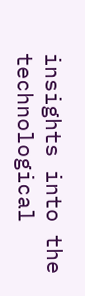insights into the technological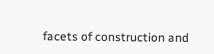facets of construction and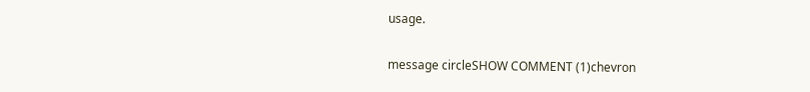usage.

message circleSHOW COMMENT (1)chevron